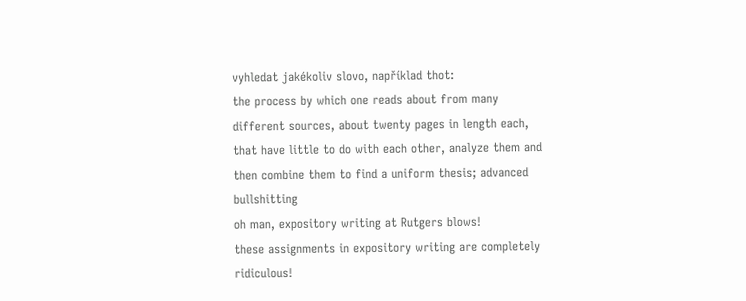vyhledat jakékoliv slovo, například thot:
the process by which one reads about from many different sources, about twenty pages in length each, that have little to do with each other, analyze them and then combine them to find a uniform thesis; advanced bullshitting
oh man, expository writing at Rutgers blows!
these assignments in expository writing are completely ridiculous!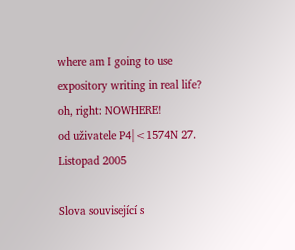where am I going to use expository writing in real life? oh, right: NOWHERE!
od uživatele P4|<1574N 27. Listopad 2005

Slova související s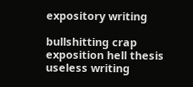expository writing

bullshitting crap exposition hell thesis useless writing